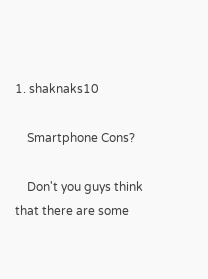1. shaknaks10

    Smartphone Cons?

    Don't you guys think that there are some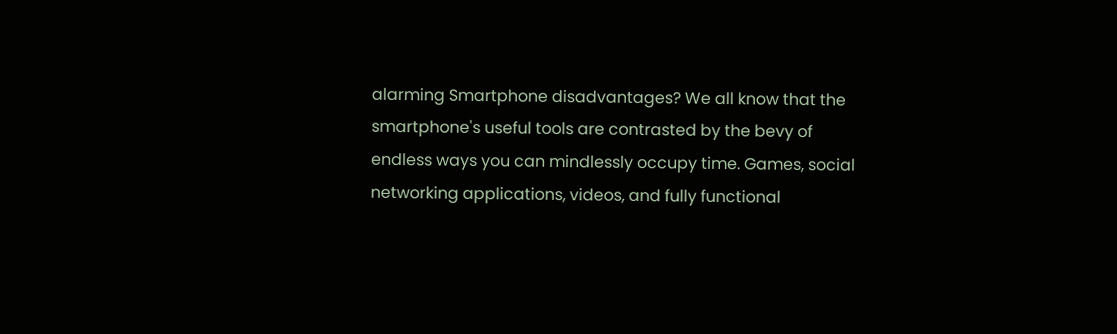alarming Smartphone disadvantages? We all know that the smartphone's useful tools are contrasted by the bevy of endless ways you can mindlessly occupy time. Games, social networking applications, videos, and fully functional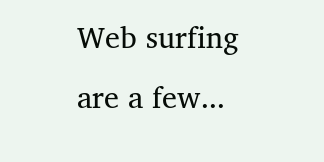Web surfing are a few...